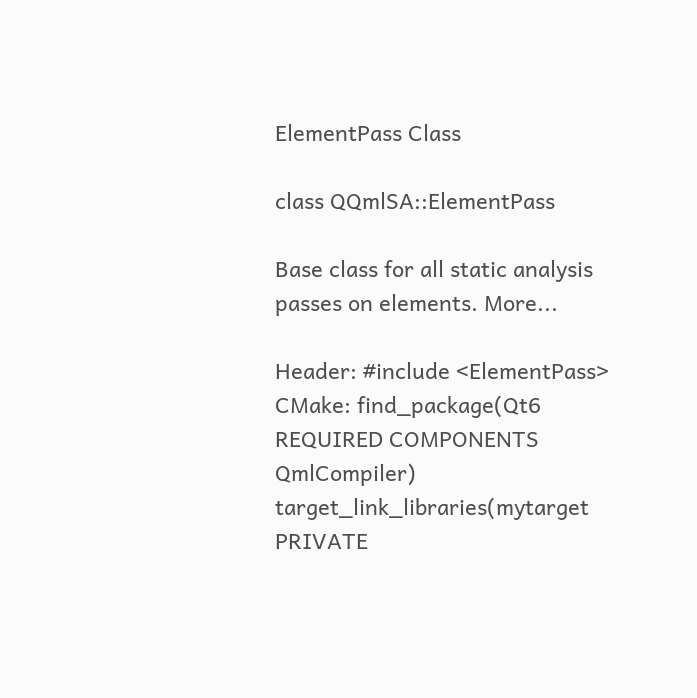ElementPass Class

class QQmlSA::ElementPass

Base class for all static analysis passes on elements. More...

Header: #include <ElementPass>
CMake: find_package(Qt6 REQUIRED COMPONENTS QmlCompiler)
target_link_libraries(mytarget PRIVATE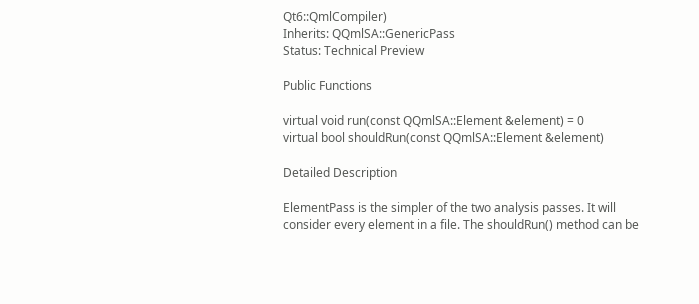Qt6::QmlCompiler)
Inherits: QQmlSA::GenericPass
Status: Technical Preview

Public Functions

virtual void run(const QQmlSA::Element &element) = 0
virtual bool shouldRun(const QQmlSA::Element &element)

Detailed Description

ElementPass is the simpler of the two analysis passes. It will consider every element in a file. The shouldRun() method can be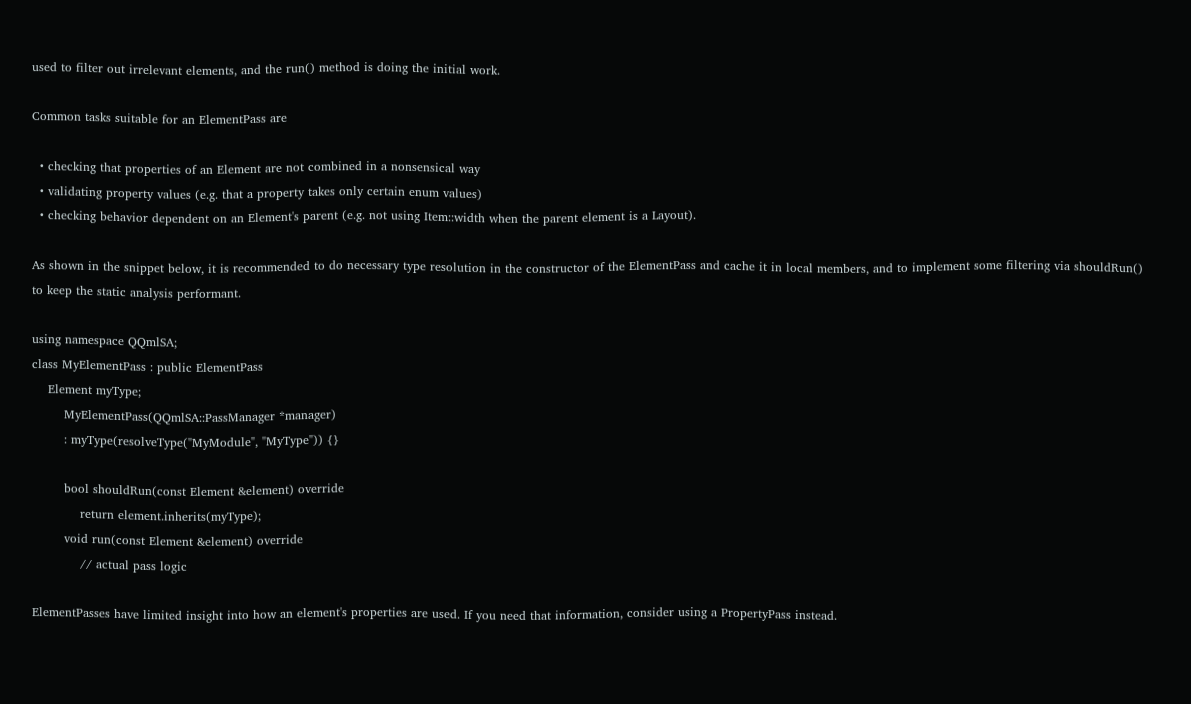used to filter out irrelevant elements, and the run() method is doing the initial work.

Common tasks suitable for an ElementPass are

  • checking that properties of an Element are not combined in a nonsensical way
  • validating property values (e.g. that a property takes only certain enum values)
  • checking behavior dependent on an Element's parent (e.g. not using Item::width when the parent element is a Layout).

As shown in the snippet below, it is recommended to do necessary type resolution in the constructor of the ElementPass and cache it in local members, and to implement some filtering via shouldRun() to keep the static analysis performant.

using namespace QQmlSA;
class MyElementPass : public ElementPass
    Element myType;
        MyElementPass(QQmlSA::PassManager *manager)
        : myType(resolveType("MyModule", "MyType")) {}

        bool shouldRun(const Element &element) override
            return element.inherits(myType);
        void run(const Element &element) override
            // actual pass logic

ElementPasses have limited insight into how an element's properties are used. If you need that information, consider using a PropertyPass instead.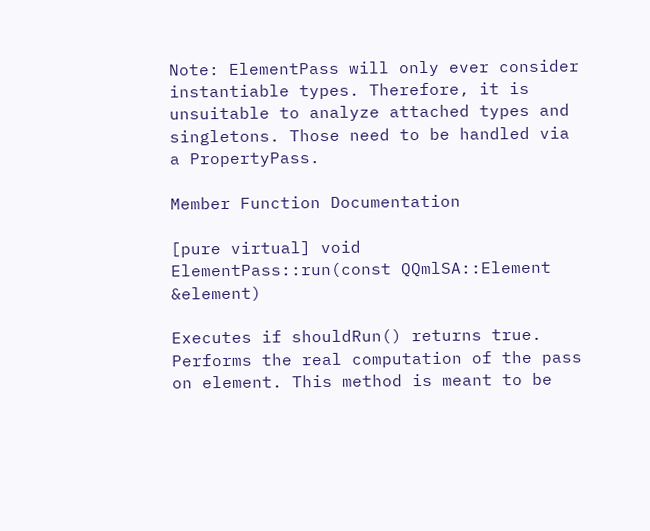Note: ElementPass will only ever consider instantiable types. Therefore, it is unsuitable to analyze attached types and singletons. Those need to be handled via a PropertyPass.

Member Function Documentation

[pure virtual] void ElementPass::run(const QQmlSA::Element &element)

Executes if shouldRun() returns true. Performs the real computation of the pass on element. This method is meant to be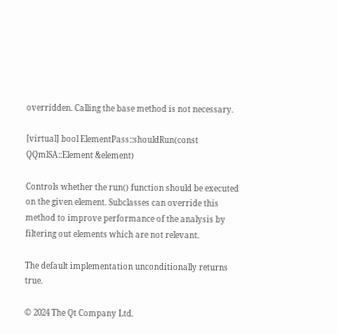overridden. Calling the base method is not necessary.

[virtual] bool ElementPass::shouldRun(const QQmlSA::Element &element)

Controls whether the run() function should be executed on the given element. Subclasses can override this method to improve performance of the analysis by filtering out elements which are not relevant.

The default implementation unconditionally returns true.

© 2024 The Qt Company Ltd.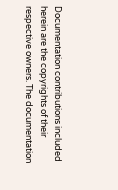Documentation contributions included herein are the copyrights of their respective owners. The documentation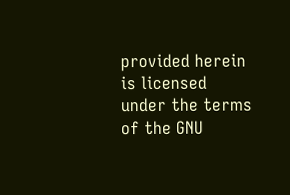provided herein is licensed under the terms of the GNU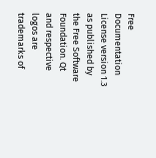Free Documentation License version 1.3 as published by the Free Software Foundation. Qt and respective logos are trademarks of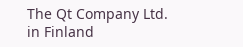The Qt Company Ltd. in Finland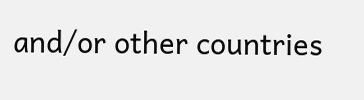and/or other countries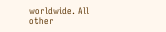worldwide. All other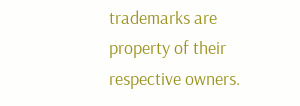trademarks are property of their respective owners.